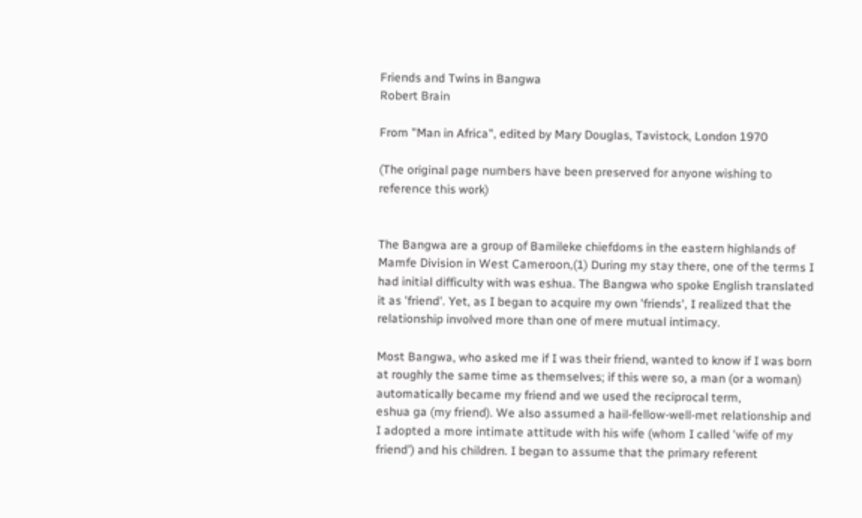Friends and Twins in Bangwa
Robert Brain

From "Man in Africa", edited by Mary Douglas, Tavistock, London 1970

(The original page numbers have been preserved for anyone wishing to reference this work)


The Bangwa are a group of Bamileke chiefdoms in the eastern highlands of Mamfe Division in West Cameroon,(1) During my stay there, one of the terms I had initial difficulty with was eshua. The Bangwa who spoke English translated it as 'friend'. Yet, as I began to acquire my own 'friends', I realized that the relationship involved more than one of mere mutual intimacy.

Most Bangwa, who asked me if I was their friend, wanted to know if I was born at roughly the same time as themselves; if this were so, a man (or a woman) automatically became my friend and we used the reciprocal term,
eshua ga (my friend). We also assumed a hail-fellow-well-met relationship and I adopted a more intimate attitude with his wife (whom I called 'wife of my friend') and his children. I began to assume that the primary referent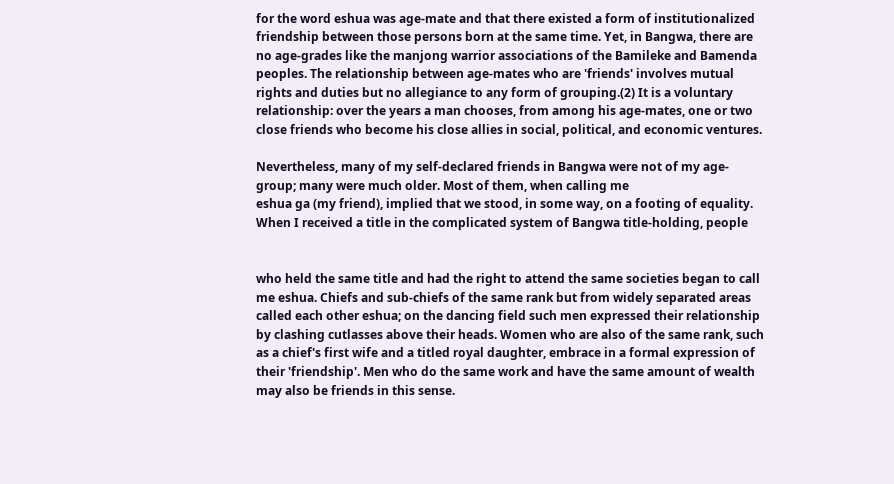for the word eshua was age-mate and that there existed a form of institutionalized friendship between those persons born at the same time. Yet, in Bangwa, there are no age-grades like the manjong warrior associations of the Bamileke and Bamenda peoples. The relationship between age-mates who are 'friends' involves mutual rights and duties but no allegiance to any form of grouping.(2) It is a voluntary relationship: over the years a man chooses, from among his age-mates, one or two close friends who become his close allies in social, political, and economic ventures.

Nevertheless, many of my self-declared friends in Bangwa were not of my age-group; many were much older. Most of them, when calling me
eshua ga (my friend), implied that we stood, in some way, on a footing of equality. When I received a title in the complicated system of Bangwa title-holding, people


who held the same title and had the right to attend the same societies began to call me eshua. Chiefs and sub-chiefs of the same rank but from widely separated areas called each other eshua; on the dancing field such men expressed their relationship by clashing cutlasses above their heads. Women who are also of the same rank, such as a chief's first wife and a titled royal daughter, embrace in a formal expression of their 'friendship'. Men who do the same work and have the same amount of wealth may also be friends in this sense.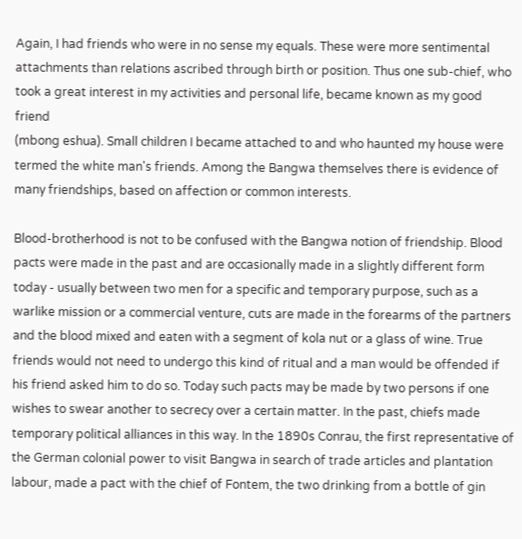Again, I had friends who were in no sense my equals. These were more sentimental attachments than relations ascribed through birth or position. Thus one sub-chief, who took a great interest in my activities and personal life, became known as my good friend
(mbong eshua). Small children I became attached to and who haunted my house were termed the white man's friends. Among the Bangwa themselves there is evidence of many friendships, based on affection or common interests.

Blood-brotherhood is not to be confused with the Bangwa notion of friendship. Blood pacts were made in the past and are occasionally made in a slightly different form today - usually between two men for a specific and temporary purpose, such as a warlike mission or a commercial venture, cuts are made in the forearms of the partners and the blood mixed and eaten with a segment of kola nut or a glass of wine. True friends would not need to undergo this kind of ritual and a man would be offended if his friend asked him to do so. Today such pacts may be made by two persons if one wishes to swear another to secrecy over a certain matter. In the past, chiefs made temporary political alliances in this way. In the 1890s Conrau, the first representative of the German colonial power to visit Bangwa in search of trade articles and plantation labour, made a pact with the chief of Fontem, the two drinking from a bottle of gin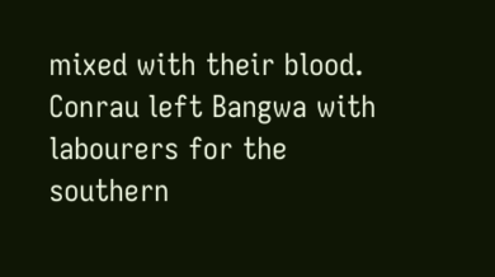mixed with their blood. Conrau left Bangwa with labourers for the southern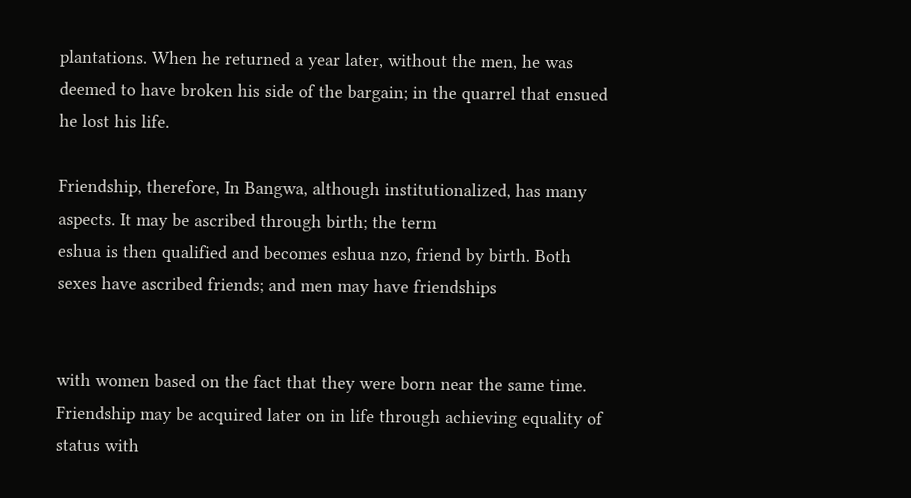plantations. When he returned a year later, without the men, he was deemed to have broken his side of the bargain; in the quarrel that ensued he lost his life.

Friendship, therefore, In Bangwa, although institutionalized, has many aspects. It may be ascribed through birth; the term
eshua is then qualified and becomes eshua nzo, friend by birth. Both sexes have ascribed friends; and men may have friendships


with women based on the fact that they were born near the same time. Friendship may be acquired later on in life through achieving equality of status with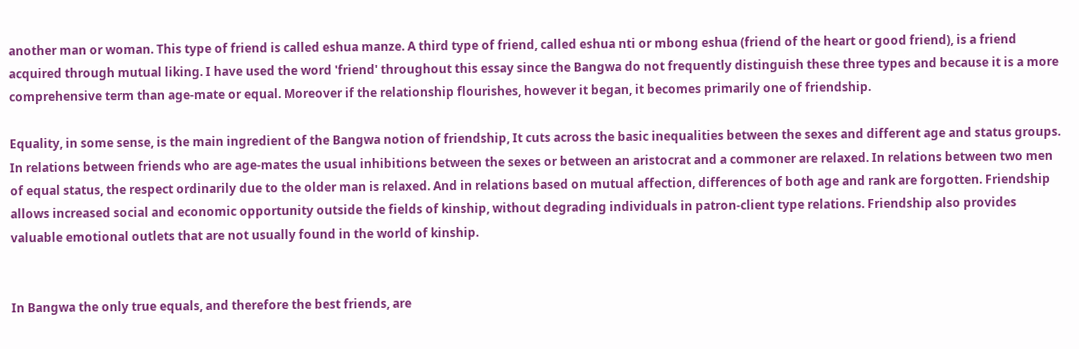another man or woman. This type of friend is called eshua manze. A third type of friend, called eshua nti or mbong eshua (friend of the heart or good friend), is a friend acquired through mutual liking. I have used the word 'friend' throughout this essay since the Bangwa do not frequently distinguish these three types and because it is a more comprehensive term than age-mate or equal. Moreover if the relationship flourishes, however it began, it becomes primarily one of friendship.

Equality, in some sense, is the main ingredient of the Bangwa notion of friendship, It cuts across the basic inequalities between the sexes and different age and status groups. In relations between friends who are age-mates the usual inhibitions between the sexes or between an aristocrat and a commoner are relaxed. In relations between two men of equal status, the respect ordinarily due to the older man is relaxed. And in relations based on mutual affection, differences of both age and rank are forgotten. Friendship allows increased social and economic opportunity outside the fields of kinship, without degrading individuals in patron-client type relations. Friendship also provides valuable emotional outlets that are not usually found in the world of kinship.


In Bangwa the only true equals, and therefore the best friends, are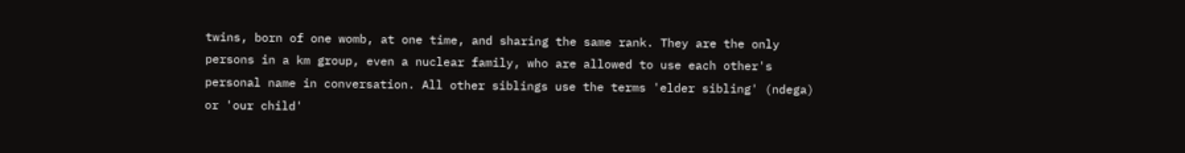twins, born of one womb, at one time, and sharing the same rank. They are the only persons in a km group, even a nuclear family, who are allowed to use each other's personal name in conversation. All other siblings use the terms 'elder sibling' (ndega) or 'our child'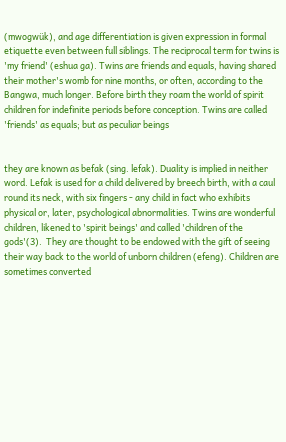(mwogwük), and age differentiation is given expression in formal etiquette even between full siblings. The reciprocal term for twins is 'my friend' (eshua ga). Twins are friends and equals, having shared their mother's womb for nine months, or often, according to the Bangwa, much longer. Before birth they roam the world of spirit children for indefinite periods before conception. Twins are called 'friends' as equals; but as peculiar beings


they are known as befak (sing. lefak). Duality is implied in neither word. Lefak is used for a child delivered by breech birth, with a caul round its neck, with six fingers - any child in fact who exhibits physical or, later, psychological abnormalities. Twins are wonderful children, likened to 'spirit beings' and called 'children of the gods'(3).  They are thought to be endowed with the gift of seeing their way back to the world of unborn children (efeng). Children are sometimes converted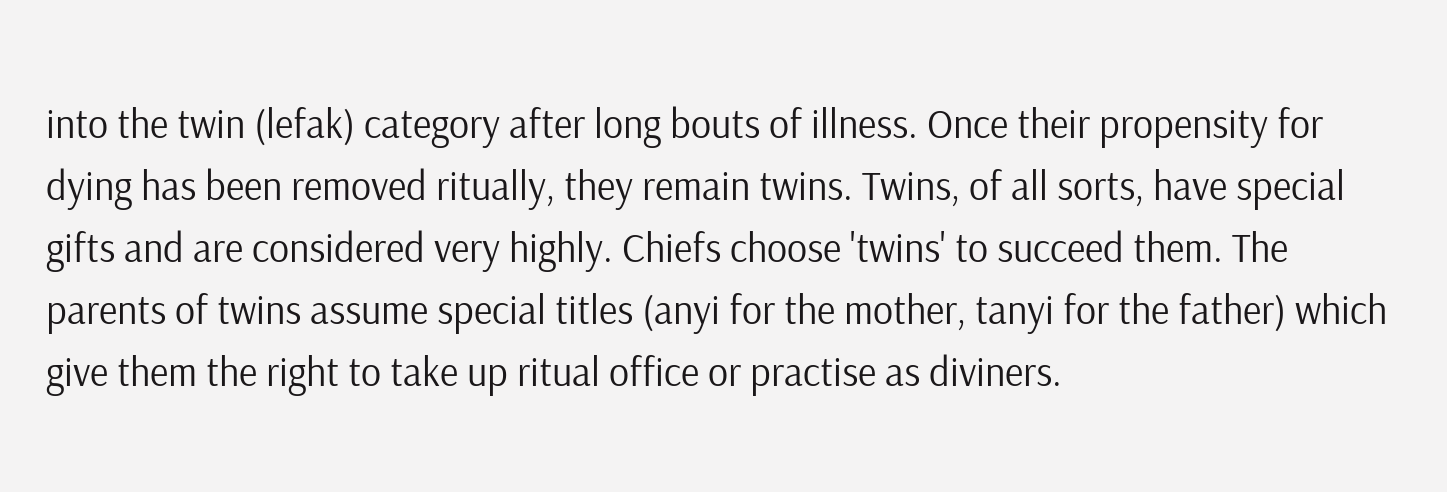into the twin (lefak) category after long bouts of illness. Once their propensity for dying has been removed ritually, they remain twins. Twins, of all sorts, have special gifts and are considered very highly. Chiefs choose 'twins' to succeed them. The parents of twins assume special titles (anyi for the mother, tanyi for the father) which give them the right to take up ritual office or practise as diviners.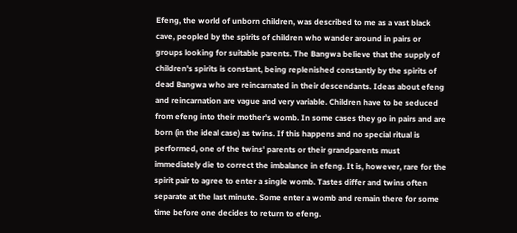Efeng, the world of unborn children, was described to me as a vast black cave, peopled by the spirits of children who wander around in pairs or groups looking for suitable parents. The Bangwa believe that the supply of children's spirits is constant, being replenished constantly by the spirits of dead Bangwa who are reincarnated in their descendants. Ideas about efeng and reincarnation are vague and very variable. Children have to be seduced from efeng into their mother's womb. In some cases they go in pairs and are born (in the ideal case) as twins. If this happens and no special ritual is performed, one of the twins' parents or their grandparents must immediately die to correct the imbalance in efeng. It is, however, rare for the spirit pair to agree to enter a single womb. Tastes differ and twins often separate at the last minute. Some enter a womb and remain there for some time before one decides to return to efeng.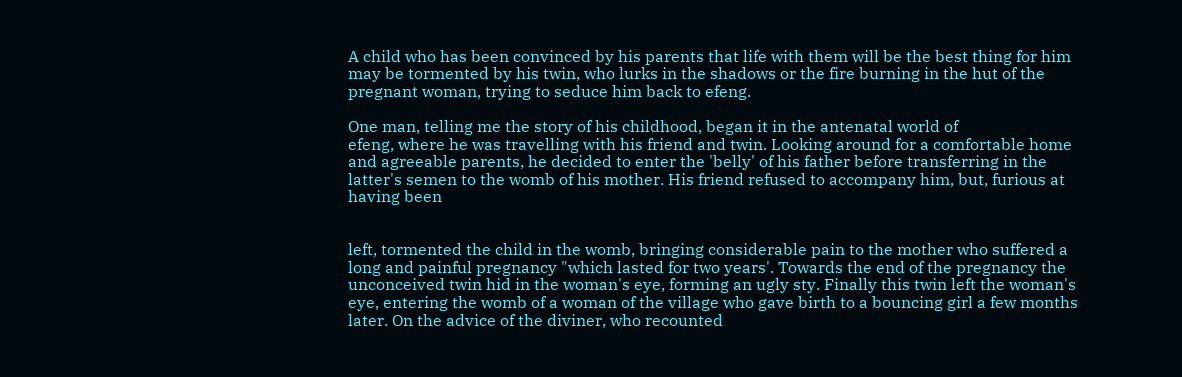A child who has been convinced by his parents that life with them will be the best thing for him may be tormented by his twin, who lurks in the shadows or the fire burning in the hut of the pregnant woman, trying to seduce him back to efeng.

One man, telling me the story of his childhood, began it in the antenatal world of
efeng, where he was travelling with his friend and twin. Looking around for a comfortable home and agreeable parents, he decided to enter the 'belly' of his father before transferring in the latter's semen to the womb of his mother. His friend refused to accompany him, but, furious at having been


left, tormented the child in the womb, bringing considerable pain to the mother who suffered a long and painful pregnancy "which lasted for two years'. Towards the end of the pregnancy the unconceived twin hid in the woman's eye, forming an ugly sty. Finally this twin left the woman's eye, entering the womb of a woman of the village who gave birth to a bouncing girl a few months later. On the advice of the diviner, who recounted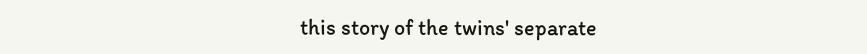this story of the twins' separate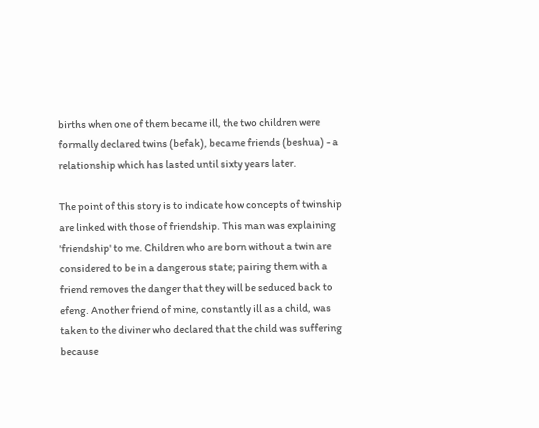births when one of them became ill, the two children were formally declared twins (befak), became friends (beshua) - a relationship which has lasted until sixty years later.

The point of this story is to indicate how concepts of twinship are linked with those of friendship. This man was explaining 'friendship' to me. Children who are born without a twin are considered to be in a dangerous state; pairing them with a friend removes the danger that they will be seduced back to
efeng. Another friend of mine, constantly ill as a child, was taken to the diviner who declared that the child was suffering because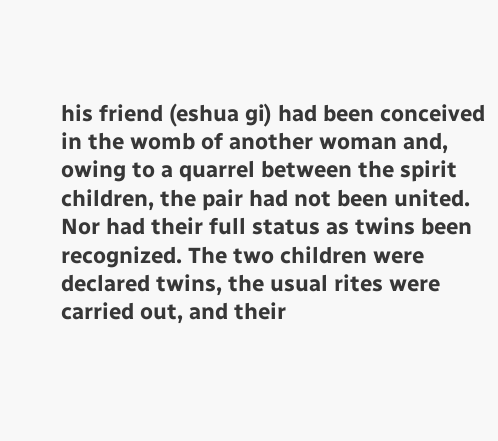his friend (eshua gi) had been conceived in the womb of another woman and, owing to a quarrel between the spirit children, the pair had not been united. Nor had their full status as twins been recognized. The two children were declared twins, the usual rites were carried out, and their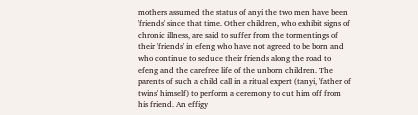mothers assumed the status of anyi the two men have been 'friends' since that time. Other children, who exhibit signs of chronic illness, are said to suffer from the tormentings of their 'friends' in efeng who have not agreed to be born and who continue to seduce their friends along the road to efeng and the carefree life of the unborn children. The parents of such a child call in a ritual expert (tanyi, 'father of twins' himself) to perform a ceremony to cut him off from his friend. An effigy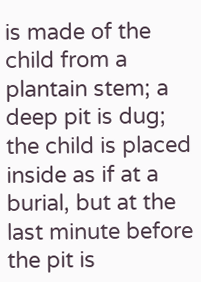is made of the child from a plantain stem; a deep pit is dug; the child is placed inside as if at a burial, but at the last minute before the pit is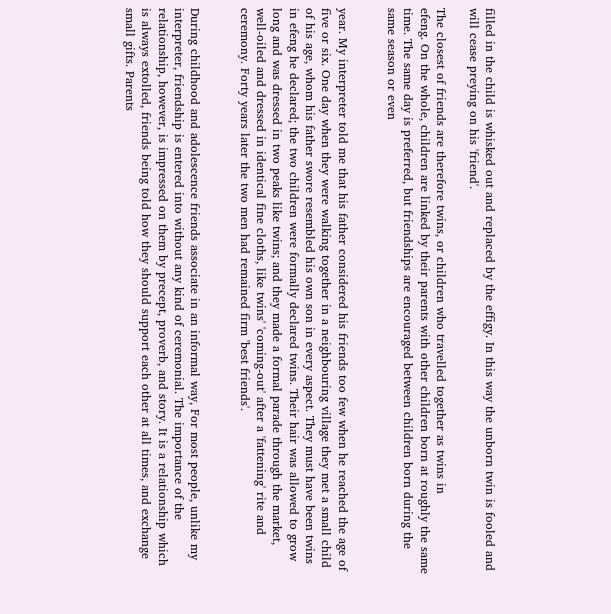filled in the child is whisked out and replaced by the effigy. In this way the unborn twin is fooled and will cease preying on his 'friend'.

The closest of friends are therefore twins, or children who travelled together as twins in
efeng. On the whole, children are linked by their parents with other children born at roughly the same time. The same day is preferred, but friendships are encouraged between children born during the same season or even


year. My interpreter told me that his father considered his friends too few when he reached the age of five or six. One day when they were walking together in a neighbouring village they met a small child of his age, whom his father swore resembled his own son in every aspect. They must have been twins in efeng he declared; the two children were formally declared twins. Their hair was allowed to grow long and was dressed in two peaks like twins; and they made a formal parade through the market, well-oiled and dressed in identical fine cloths, like twins' 'coming-out' after a 'fattening' rite and ceremony. Forty years later the two men had remained firm 'best friends'.


During childhood and adolescence friends associate in an informal way, For most people, unlike my interpreter, friendship is entered into without any kind of ceremonial. The importance of the relationship, however, is impressed on them by precept, proverb, and story. It is a relationship which is always extolled, friends being told how they should support each other at all times, and exchange small gifts. Parents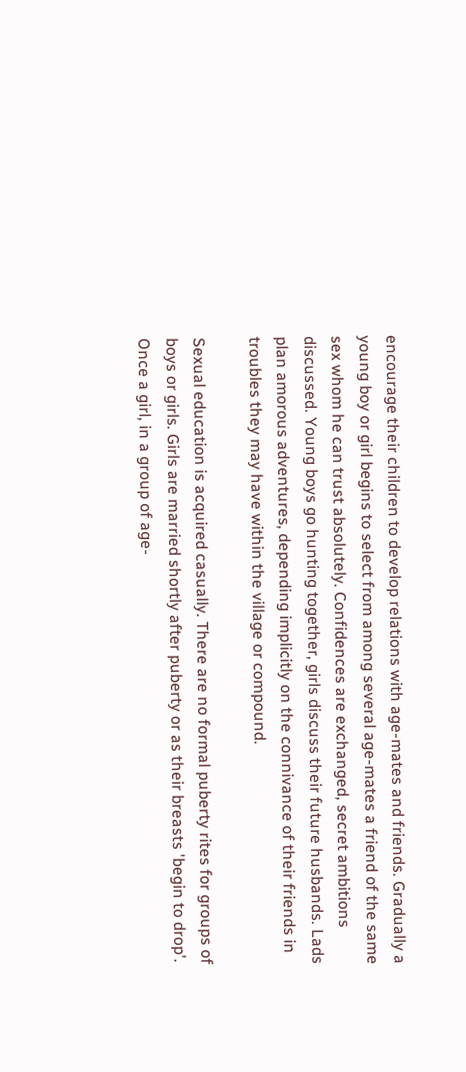encourage their children to develop relations with age-mates and friends. Gradually a young boy or girl begins to select from among several age-mates a friend of the same sex whom he can trust absolutely. Confidences are exchanged, secret ambitions discussed. Young boys go hunting together, girls discuss their future husbands. Lads plan amorous adventures, depending implicitly on the connivance of their friends in troubles they may have within the village or compound.

Sexual education is acquired casually. There are no formal puberty rites for groups of boys or girls. Girls are married shortly after puberty or as their breasts 'begin to drop'. Once a girl, in a group of age-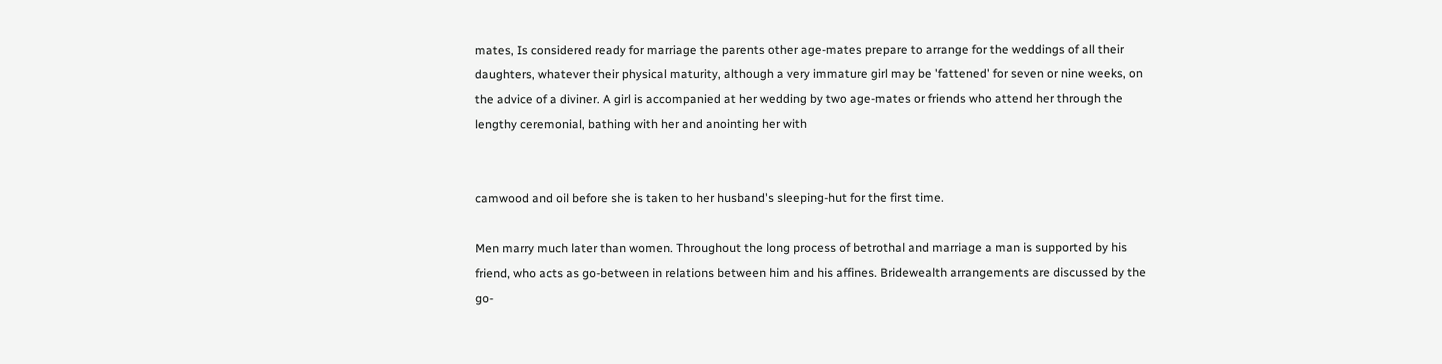mates, Is considered ready for marriage the parents other age-mates prepare to arrange for the weddings of all their daughters, whatever their physical maturity, although a very immature girl may be 'fattened' for seven or nine weeks, on the advice of a diviner. A girl is accompanied at her wedding by two age-mates or friends who attend her through the lengthy ceremonial, bathing with her and anointing her with


camwood and oil before she is taken to her husband's sleeping-hut for the first time.

Men marry much later than women. Throughout the long process of betrothal and marriage a man is supported by his friend, who acts as go-between in relations between him and his affines. Bridewealth arrangements are discussed by the go-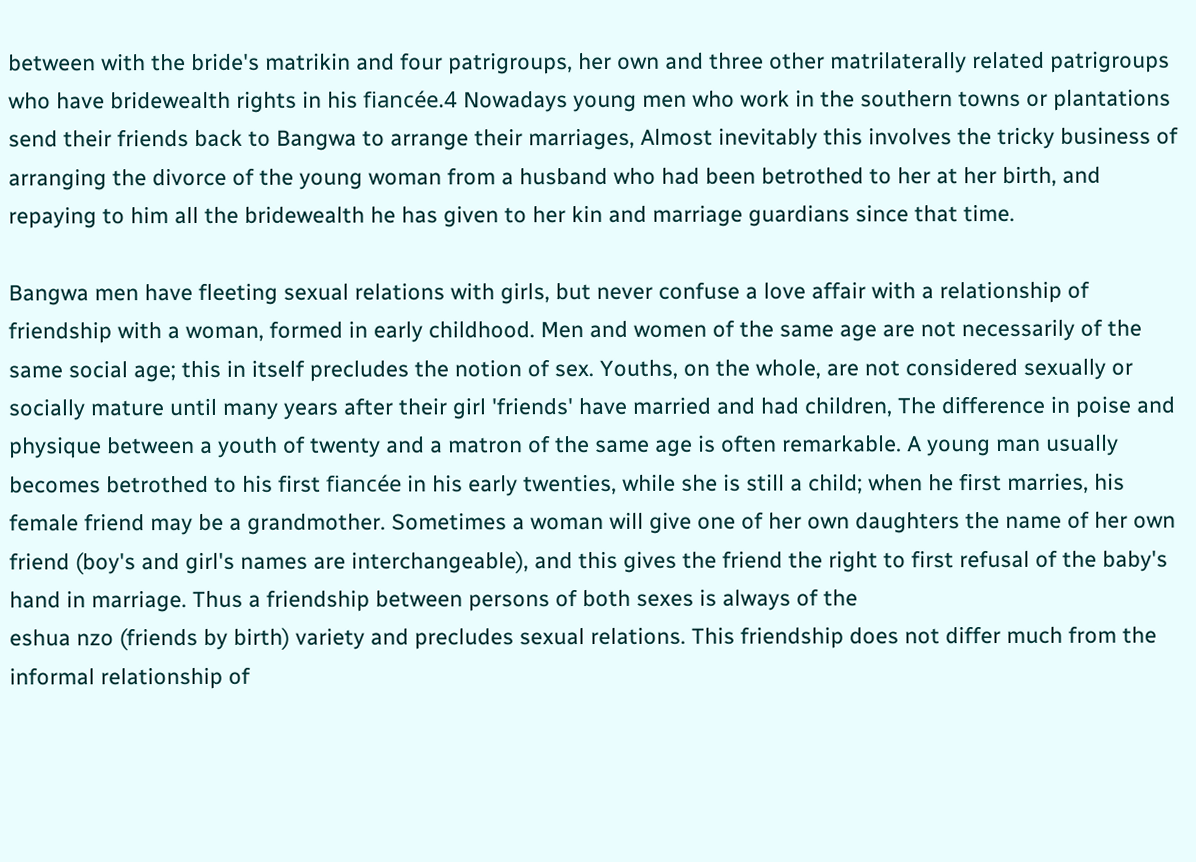between with the bride's matrikin and four patrigroups, her own and three other matrilaterally related patrigroups who have bridewealth rights in his fiancée.4 Nowadays young men who work in the southern towns or plantations send their friends back to Bangwa to arrange their marriages, Almost inevitably this involves the tricky business of arranging the divorce of the young woman from a husband who had been betrothed to her at her birth, and repaying to him all the bridewealth he has given to her kin and marriage guardians since that time.

Bangwa men have fleeting sexual relations with girls, but never confuse a love affair with a relationship of friendship with a woman, formed in early childhood. Men and women of the same age are not necessarily of the same social age; this in itself precludes the notion of sex. Youths, on the whole, are not considered sexually or socially mature until many years after their girl 'friends' have married and had children, The difference in poise and physique between a youth of twenty and a matron of the same age is often remarkable. A young man usually becomes betrothed to his first fiancée in his early twenties, while she is still a child; when he first marries, his female friend may be a grandmother. Sometimes a woman will give one of her own daughters the name of her own friend (boy's and girl's names are interchangeable), and this gives the friend the right to first refusal of the baby's hand in marriage. Thus a friendship between persons of both sexes is always of the
eshua nzo (friends by birth) variety and precludes sexual relations. This friendship does not differ much from the informal relationship of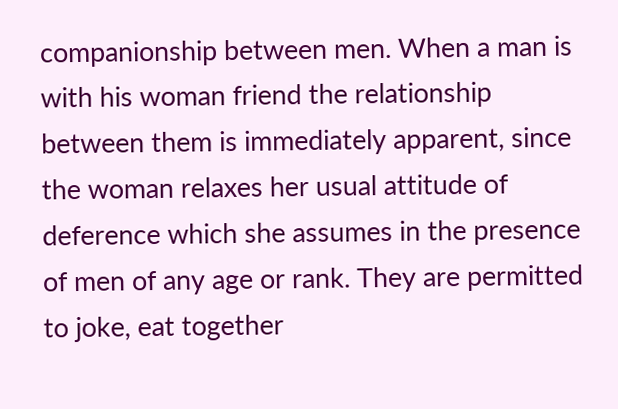companionship between men. When a man is with his woman friend the relationship between them is immediately apparent, since the woman relaxes her usual attitude of deference which she assumes in the presence of men of any age or rank. They are permitted to joke, eat together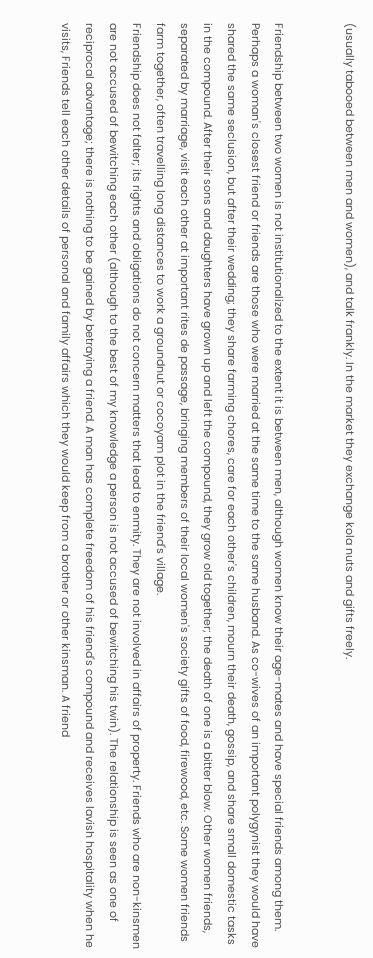(usually tabooed between men and women), and talk frankly. In the market they exchange kola nuts and gifts freely.


Friendship between two women is not institutionalized to the extent it is between men, although women know their age-mates and have special friends among them. Perhaps a woman's closest friend or friends are those who were married at the same time to the same husband. As co-wives of an important polygynist they would have shared the same seclusion, but after their wedding; they share farming chores, care for each other's children, mourn their death, gossip, and share small domestic tasks in the compound. After their sons and daughters have grown up and left the compound, they grow old together; the death of one is a bitter blow. Other women friends, separated by marriage, visit each other at important rites de passage, bringing members of their local women's society gifts of food, firewood, etc. Some women friends farm together, often travelling long distances to work a groundnut or cocoyam plot in the friend's village.
Friendship does not falter; its rights and obligations do not concern matters that lead to enmity. They are not involved in affairs of property. Friends who are non-kinsmen are not accused of bewitching each other (although to the best of my knowledge a person is not accused of bewitching his twin). The relationship is seen as one of reciprocal advantage; there is nothing to be gained by betraying a friend. A man has complete freedom of his friend's compound and receives lavish hospitality when he visits, Friends tell each other details of personal and family affairs which they would keep from a brother or other kinsman. A friend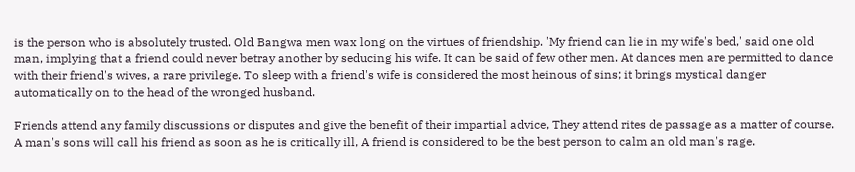is the person who is absolutely trusted. Old Bangwa men wax long on the virtues of friendship. 'My friend can lie in my wife's bed,' said one old man, implying that a friend could never betray another by seducing his wife. It can be said of few other men. At dances men are permitted to dance with their friend's wives, a rare privilege. To sleep with a friend's wife is considered the most heinous of sins; it brings mystical danger automatically on to the head of the wronged husband.

Friends attend any family discussions or disputes and give the benefit of their impartial advice, They attend rites de passage as a matter of course. A man's sons will call his friend as soon as he is critically ill, A friend is considered to be the best person to calm an old man's rage.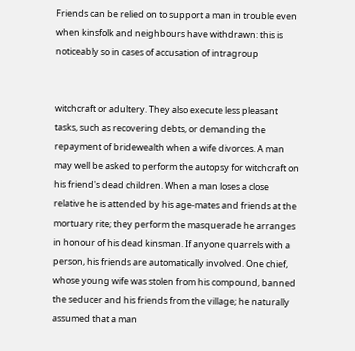Friends can be relied on to support a man in trouble even when kinsfolk and neighbours have withdrawn: this is noticeably so in cases of accusation of intragroup


witchcraft or adultery. They also execute less pleasant tasks, such as recovering debts, or demanding the repayment of bridewealth when a wife divorces. A man may well be asked to perform the autopsy for witchcraft on his friend's dead children. When a man loses a close relative he is attended by his age-mates and friends at the mortuary rite; they perform the masquerade he arranges in honour of his dead kinsman. If anyone quarrels with a person, his friends are automatically involved. One chief, whose young wife was stolen from his compound, banned the seducer and his friends from the village; he naturally assumed that a man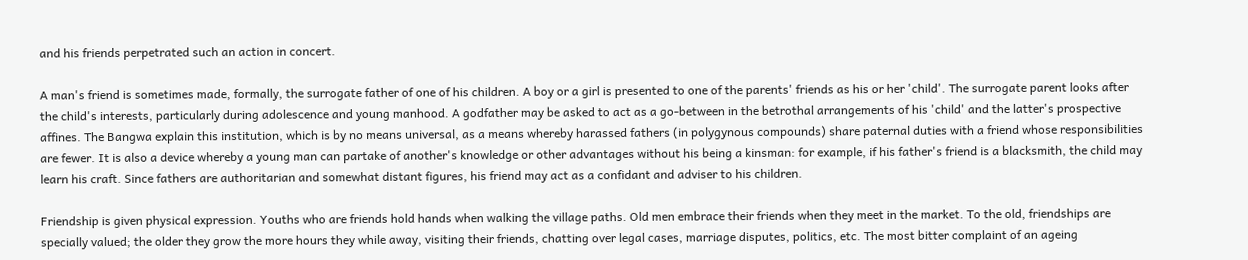and his friends perpetrated such an action in concert.

A man's friend is sometimes made, formally, the surrogate father of one of his children. A boy or a girl is presented to one of the parents' friends as his or her 'child'. The surrogate parent looks after the child's interests, particularly during adolescence and young manhood. A godfather may be asked to act as a go-between in the betrothal arrangements of his 'child' and the latter's prospective affines. The Bangwa explain this institution, which is by no means universal, as a means whereby harassed fathers (in polygynous compounds) share paternal duties with a friend whose responsibilities are fewer. It is also a device whereby a young man can partake of another's knowledge or other advantages without his being a kinsman: for example, if his father's friend is a blacksmith, the child may learn his craft. Since fathers are authoritarian and somewhat distant figures, his friend may act as a confidant and adviser to his children.

Friendship is given physical expression. Youths who are friends hold hands when walking the village paths. Old men embrace their friends when they meet in the market. To the old, friendships are specially valued; the older they grow the more hours they while away, visiting their friends, chatting over legal cases, marriage disputes, politics, etc. The most bitter complaint of an ageing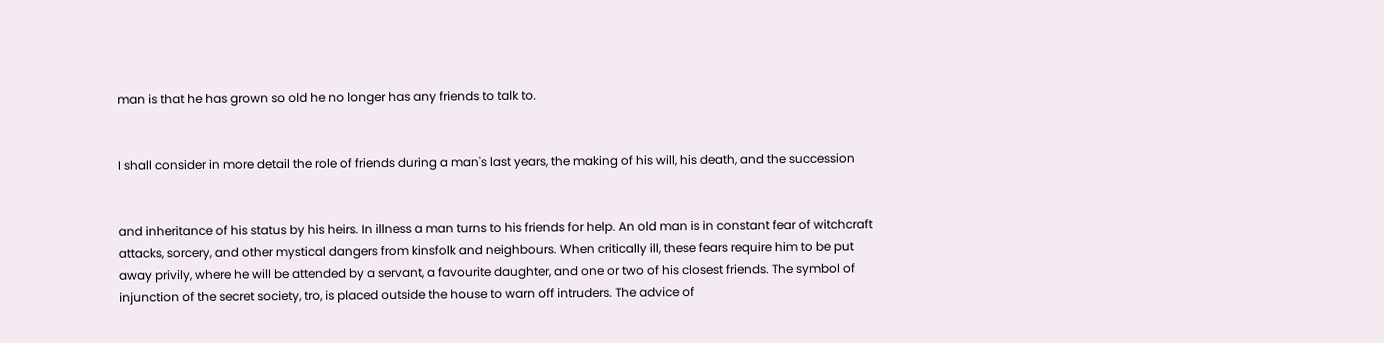man is that he has grown so old he no longer has any friends to talk to.


I shall consider in more detail the role of friends during a man's last years, the making of his will, his death, and the succession


and inheritance of his status by his heirs. In illness a man turns to his friends for help. An old man is in constant fear of witchcraft attacks, sorcery, and other mystical dangers from kinsfolk and neighbours. When critically ill, these fears require him to be put away privily, where he will be attended by a servant, a favourite daughter, and one or two of his closest friends. The symbol of injunction of the secret society, tro, is placed outside the house to warn off intruders. The advice of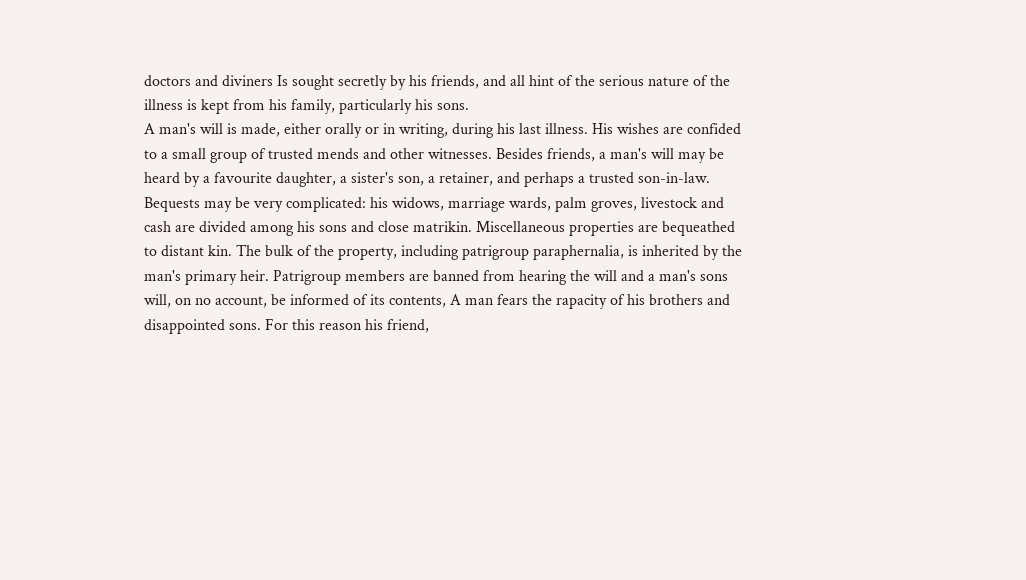doctors and diviners Is sought secretly by his friends, and all hint of the serious nature of the illness is kept from his family, particularly his sons.
A man's will is made, either orally or in writing, during his last illness. His wishes are confided to a small group of trusted mends and other witnesses. Besides friends, a man's will may be heard by a favourite daughter, a sister's son, a retainer, and perhaps a trusted son-in-law. Bequests may be very complicated: his widows, marriage wards, palm groves, livestock and cash are divided among his sons and close matrikin. Miscellaneous properties are bequeathed to distant kin. The bulk of the property, including patrigroup paraphernalia, is inherited by the man's primary heir. Patrigroup members are banned from hearing the will and a man's sons will, on no account, be informed of its contents, A man fears the rapacity of his brothers and disappointed sons. For this reason his friend,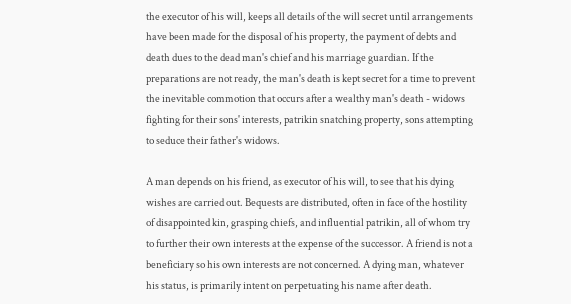the executor of his will, keeps all details of the will secret until arrangements have been made for the disposal of his property, the payment of debts and death dues to the dead man's chief and his marriage guardian. If the preparations are not ready, the man's death is kept secret for a time to prevent the inevitable commotion that occurs after a wealthy man's death - widows fighting for their sons' interests, patrikin snatching property, sons attempting to seduce their father's widows.

A man depends on his friend, as executor of his will, to see that his dying wishes are carried out. Bequests are distributed, often in face of the hostility of disappointed kin, grasping chiefs, and influential patrikin, all of whom try to further their own interests at the expense of the successor. A friend is not a beneficiary so his own interests are not concerned. A dying man, whatever his status, is primarily intent on perpetuating his name after death.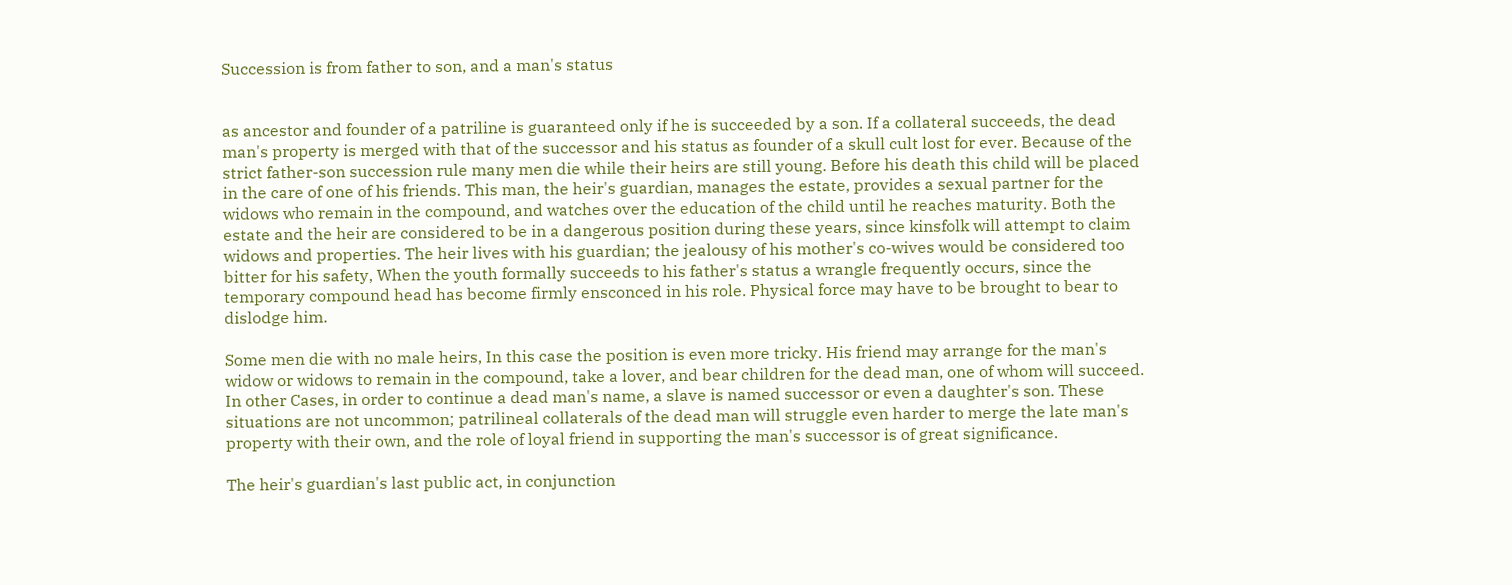Succession is from father to son, and a man's status


as ancestor and founder of a patriline is guaranteed only if he is succeeded by a son. If a collateral succeeds, the dead man's property is merged with that of the successor and his status as founder of a skull cult lost for ever. Because of the strict father-son succession rule many men die while their heirs are still young. Before his death this child will be placed in the care of one of his friends. This man, the heir's guardian, manages the estate, provides a sexual partner for the widows who remain in the compound, and watches over the education of the child until he reaches maturity. Both the estate and the heir are considered to be in a dangerous position during these years, since kinsfolk will attempt to claim widows and properties. The heir lives with his guardian; the jealousy of his mother's co-wives would be considered too bitter for his safety, When the youth formally succeeds to his father's status a wrangle frequently occurs, since the temporary compound head has become firmly ensconced in his role. Physical force may have to be brought to bear to dislodge him.

Some men die with no male heirs, In this case the position is even more tricky. His friend may arrange for the man's widow or widows to remain in the compound, take a lover, and bear children for the dead man, one of whom will succeed. In other Cases, in order to continue a dead man's name, a slave is named successor or even a daughter's son. These situations are not uncommon; patrilineal collaterals of the dead man will struggle even harder to merge the late man's property with their own, and the role of loyal friend in supporting the man's successor is of great significance.

The heir's guardian's last public act, in conjunction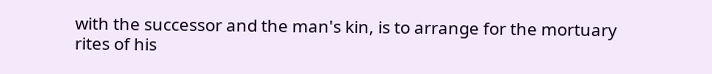with the successor and the man's kin, is to arrange for the mortuary rites of his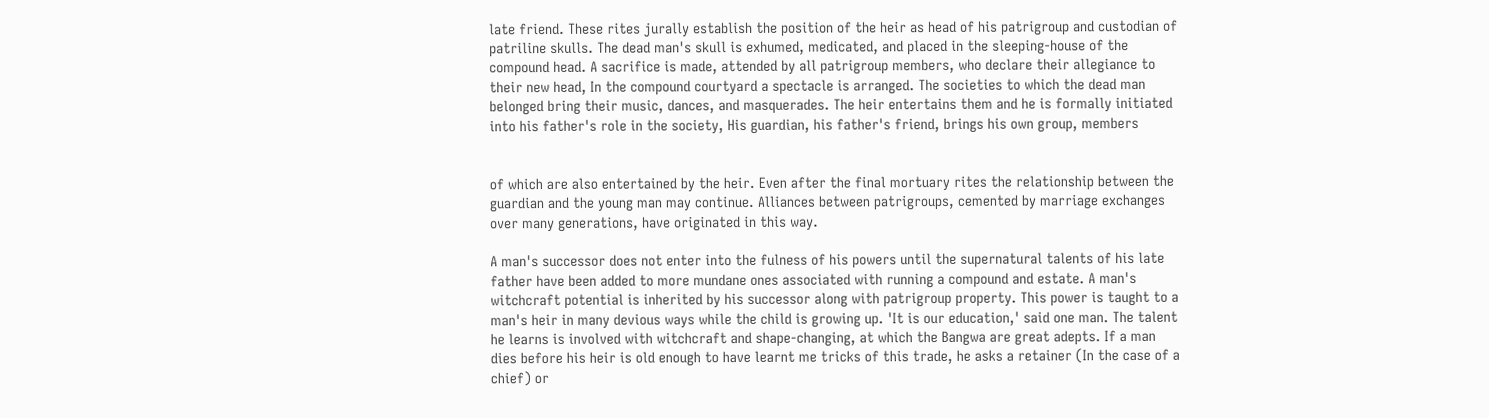late friend. These rites jurally establish the position of the heir as head of his patrigroup and custodian of patriline skulls. The dead man's skull is exhumed, medicated, and placed in the sleeping-house of the compound head. A sacrifice is made, attended by all patrigroup members, who declare their allegiance to their new head, In the compound courtyard a spectacle is arranged. The societies to which the dead man belonged bring their music, dances, and masquerades. The heir entertains them and he is formally initiated into his father's role in the society, His guardian, his father's friend, brings his own group, members


of which are also entertained by the heir. Even after the final mortuary rites the relationship between the guardian and the young man may continue. Alliances between patrigroups, cemented by marriage exchanges over many generations, have originated in this way.

A man's successor does not enter into the fulness of his powers until the supernatural talents of his late father have been added to more mundane ones associated with running a compound and estate. A man's witchcraft potential is inherited by his successor along with patrigroup property. This power is taught to a man's heir in many devious ways while the child is growing up. 'It is our education,' said one man. The talent he learns is involved with witchcraft and shape-changing, at which the Bangwa are great adepts. If a man dies before his heir is old enough to have learnt me tricks of this trade, he asks a retainer (In the case of a chief) or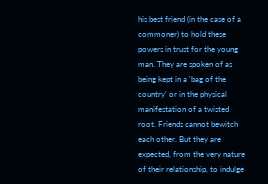his best friend (in the case of a commoner) to hold these powers in trust for the young man. They are spoken of as being kept in a 'bag of the country' or in the physical manifestation of a twisted root. Friends cannot bewitch each other. But they are expected, from the very nature of their relationship, to indulge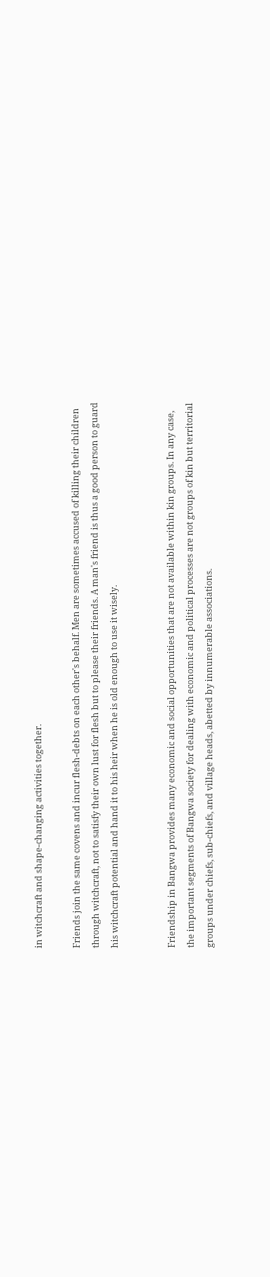in witchcraft and shape-changing activities together.

Friends join the same covens and incur flesh-debts on each other's behalf. Men are sometimes accused of killing their children through witchcraft, not to satisfy their own lust for flesh but to please their friends. A man's friend is thus a good person to guard his witchcraft potential and hand it to his heir when he is old enough to use it wisely.


Friendship in Bangwa provides many economic and social opportunities that are not available within kin groups. In any case, the important segments of Bangwa society for dealing with economic and political processes are not groups of kin but territorial groups under chiefs, sub-chiefs, and village heads, abetted by innumerable associations.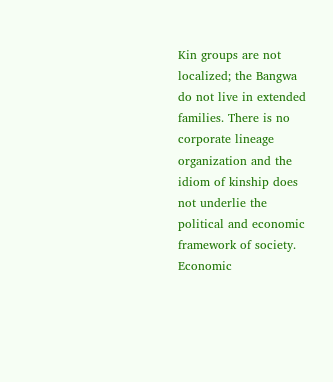Kin groups are not localized; the Bangwa do not live in extended families. There is no corporate lineage organization and the idiom of kinship does not underlie the political and economic framework of society. Economic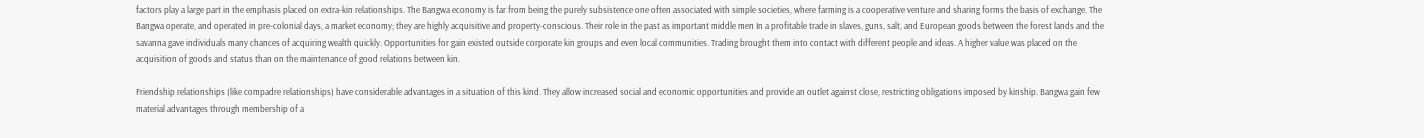factors play a large part in the emphasis placed on extra-kin relationships. The Bangwa economy is far from being the purely subsistence one often associated with simple societies, where farming is a cooperative venture and sharing forms the basis of exchange. The Bangwa operate, and operated in pre-colonial days, a market economy; they are highly acquisitive and property-conscious. Their role in the past as important middle men In a profitable trade in slaves, guns, salt, and European goods between the forest lands and the savanna gave individuals many chances of acquiring wealth quickly. Opportunities for gain existed outside corporate kin groups and even local communities. Trading brought them into contact with different people and ideas. A higher value was placed on the acquisition of goods and status than on the maintenance of good relations between kin.

Friendship relationships (like compadre relationships) have considerable advantages in a situation of this kind. They allow increased social and economic opportunities and provide an outlet against close, restricting obligations imposed by kinship. Bangwa gain few material advantages through membership of a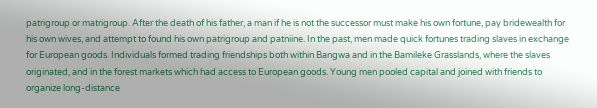patrigroup or matrigroup. After the death of his father, a man if he is not the successor must make his own fortune, pay bridewealth for his own wives, and attempt to found his own patrigroup and patniine. In the past, men made quick fortunes trading slaves in exchange for European goods. Individuals formed trading friendships both within Bangwa and in the Bamileke Grasslands, where the slaves originated, and in the forest markets which had access to European goods. Young men pooled capital and joined with friends to organize long-distance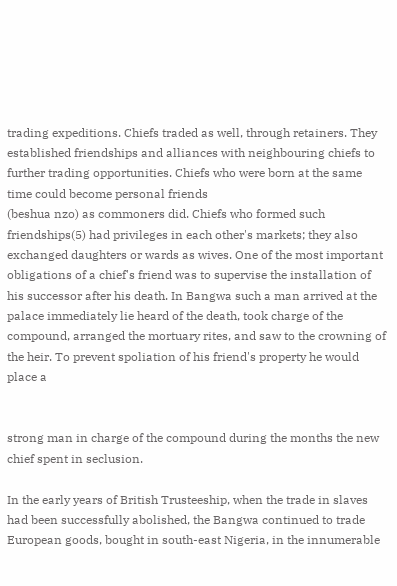trading expeditions. Chiefs traded as well, through retainers. They established friendships and alliances with neighbouring chiefs to further trading opportunities. Chiefs who were born at the same time could become personal friends
(beshua nzo) as commoners did. Chiefs who formed such friendships(5) had privileges in each other's markets; they also exchanged daughters or wards as wives. One of the most important obligations of a chief's friend was to supervise the installation of his successor after his death. In Bangwa such a man arrived at the palace immediately lie heard of the death, took charge of the compound, arranged the mortuary rites, and saw to the crowning of the heir. To prevent spoliation of his friend's property he would place a


strong man in charge of the compound during the months the new chief spent in seclusion.

In the early years of British Trusteeship, when the trade in slaves had been successfully abolished, the Bangwa continued to trade European goods, bought in south-east Nigeria, in the innumerable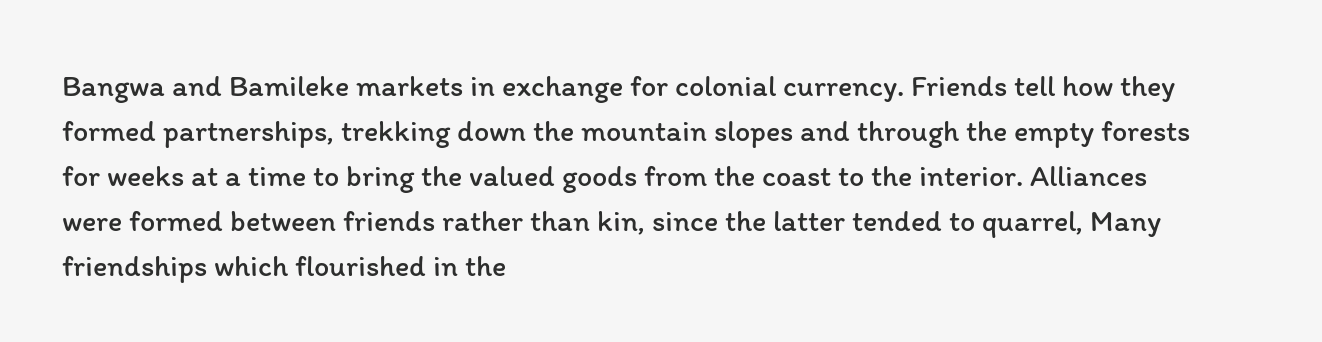Bangwa and Bamileke markets in exchange for colonial currency. Friends tell how they formed partnerships, trekking down the mountain slopes and through the empty forests for weeks at a time to bring the valued goods from the coast to the interior. Alliances were formed between friends rather than kin, since the latter tended to quarrel, Many friendships which flourished in the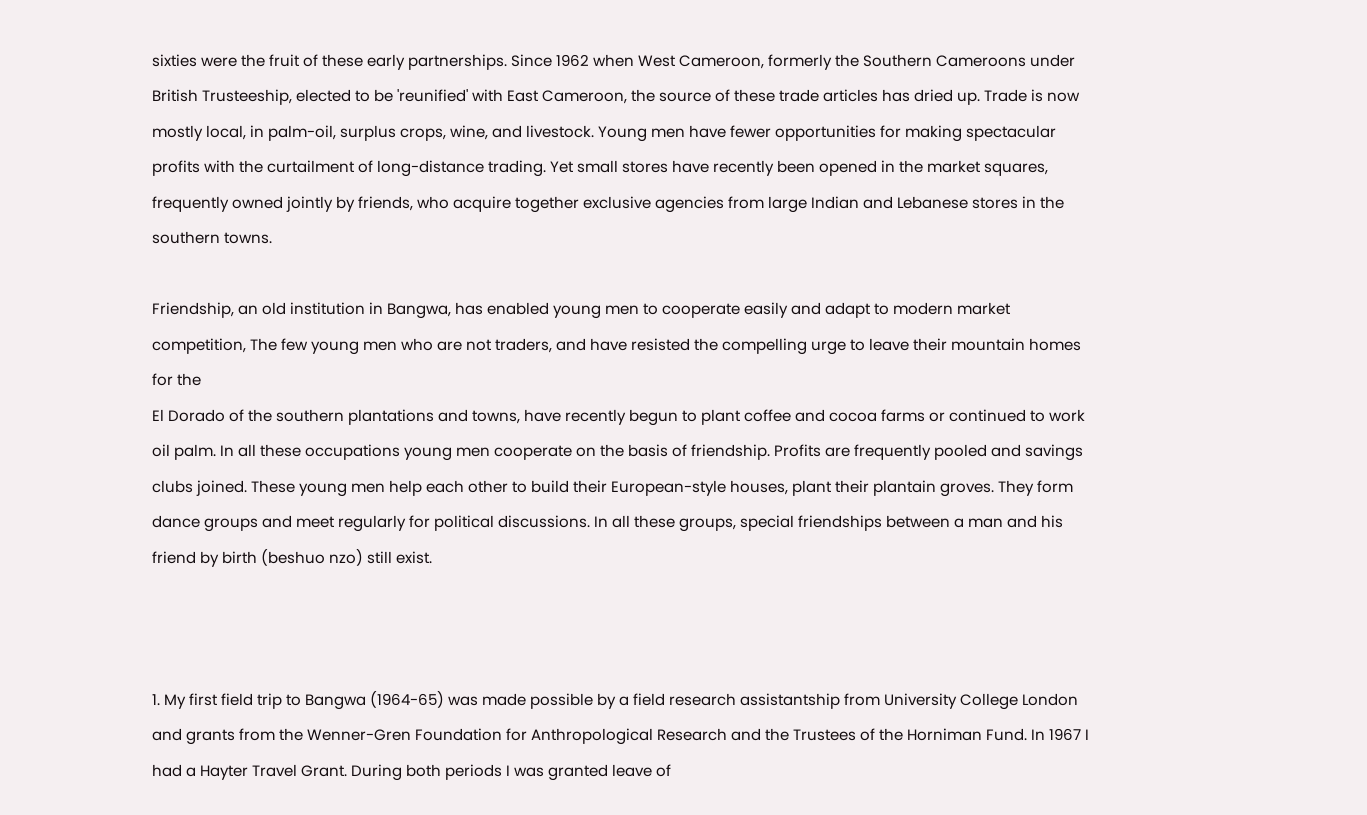sixties were the fruit of these early partnerships. Since 1962 when West Cameroon, formerly the Southern Cameroons under British Trusteeship, elected to be 'reunified' with East Cameroon, the source of these trade articles has dried up. Trade is now mostly local, in palm-oil, surplus crops, wine, and livestock. Young men have fewer opportunities for making spectacular profits with the curtailment of long-distance trading. Yet small stores have recently been opened in the market squares, frequently owned jointly by friends, who acquire together exclusive agencies from large Indian and Lebanese stores in the southern towns.

Friendship, an old institution in Bangwa, has enabled young men to cooperate easily and adapt to modern market competition, The few young men who are not traders, and have resisted the compelling urge to leave their mountain homes for the
El Dorado of the southern plantations and towns, have recently begun to plant coffee and cocoa farms or continued to work oil palm. In all these occupations young men cooperate on the basis of friendship. Profits are frequently pooled and savings clubs joined. These young men help each other to build their European-style houses, plant their plantain groves. They form dance groups and meet regularly for political discussions. In all these groups, special friendships between a man and his friend by birth (beshuo nzo) still exist.



1. My first field trip to Bangwa (1964-65) was made possible by a field research assistantship from University College London and grants from the Wenner-Gren Foundation for Anthropological Research and the Trustees of the Horniman Fund. In 1967 I had a Hayter Travel Grant. During both periods I was granted leave of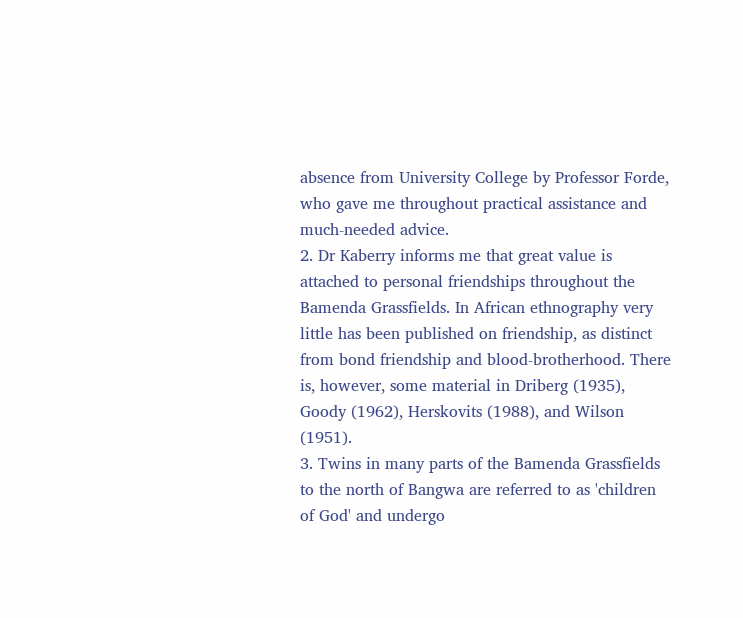absence from University College by Professor Forde, who gave me throughout practical assistance and much-needed advice.
2. Dr Kaberry informs me that great value is attached to personal friendships throughout the Bamenda Grassfields. In African ethnography very little has been published on friendship, as distinct from bond friendship and blood-brotherhood. There is, however, some material in Driberg (1935), Goody (1962), Herskovits (1988), and Wilson (1951).
3. Twins in many parts of the Bamenda Grassfields to the north of Bangwa are referred to as 'children of God' and undergo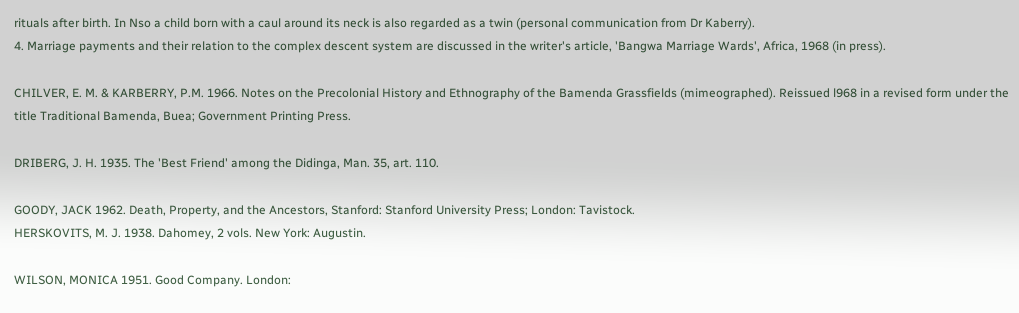rituals after birth. In Nso a child born with a caul around its neck is also regarded as a twin (personal communication from Dr Kaberry).
4. Marriage payments and their relation to the complex descent system are discussed in the writer's article, 'Bangwa Marriage Wards', Africa, 1968 (in press).

CHILVER, E. M. & KARBERRY, P.M. 1966. Notes on the Precolonial History and Ethnography of the Bamenda Grassfields (mimeographed). Reissued l968 in a revised form under the title Traditional Bamenda, Buea; Government Printing Press.

DRIBERG, J. H. 1935. The 'Best Friend' among the Didinga, Man. 35, art. 110.

GOODY, JACK 1962. Death, Property, and the Ancestors, Stanford: Stanford University Press; London: Tavistock.
HERSKOVITS, M. J. 1938. Dahomey, 2 vols. New York: Augustin.

WILSON, MONICA 1951. Good Company. London: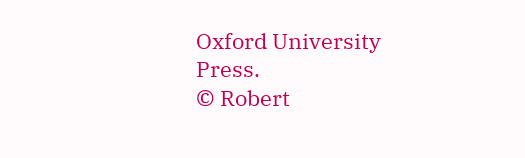Oxford University Press.
© Robert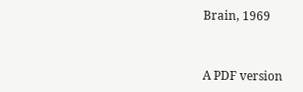Brain, 1969


A PDF version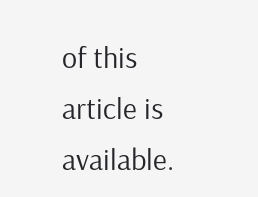of this article is available.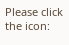Please click the icon: